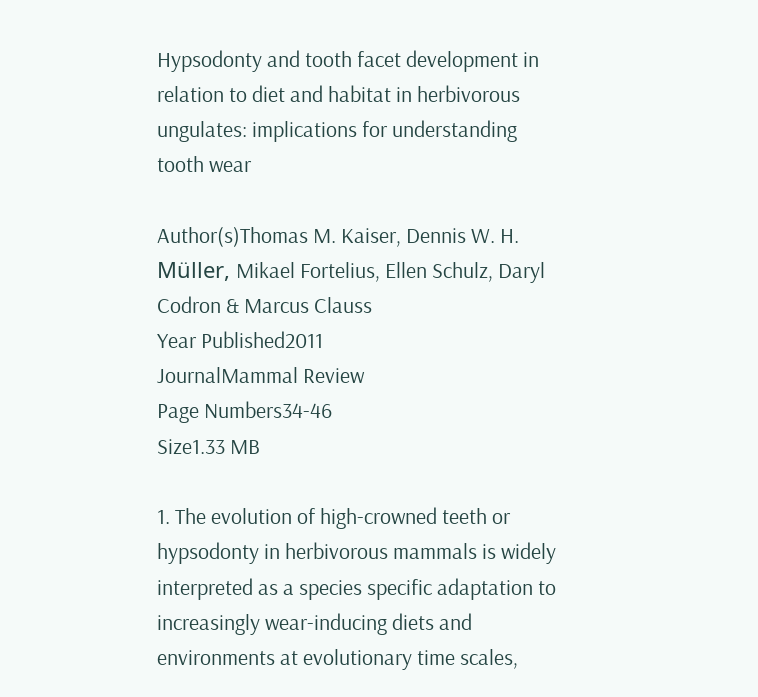Hypsodonty and tooth facet development in relation to diet and habitat in herbivorous ungulates: implications for understanding tooth wear

Author(s)Thomas M. Kaiser, Dennis W. H. Müller, Mikael Fortelius, Ellen Schulz, Daryl Codron & Marcus Clauss
Year Published2011
JournalMammal Review
Page Numbers34-46
Size1.33 MB

1. The evolution of high-crowned teeth or hypsodonty in herbivorous mammals is widely interpreted as a species specific adaptation to increasingly wear-inducing diets and environments at evolutionary time scales,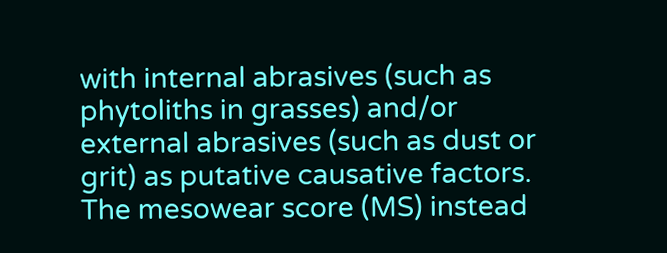with internal abrasives (such as phytoliths in grasses) and/or external abrasives (such as dust or grit) as putative causative factors. The mesowear score (MS) instead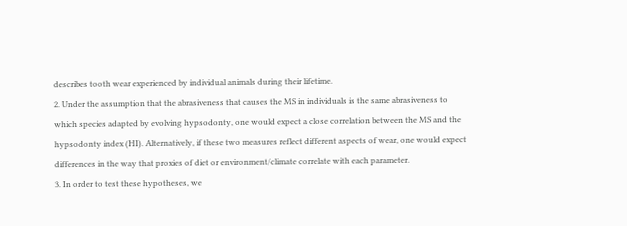describes tooth wear experienced by individual animals during their lifetime.
2. Under the assumption that the abrasiveness that causes the MS in individuals is the same abrasiveness to which species adapted by evolving hypsodonty, one would expect a close correlation between the MS and the hypsodonty index (HI). Alternatively, if these two measures reflect different aspects of wear, one would expect differences in the way that proxies of diet or environment/climate correlate with each parameter.
3. In order to test these hypotheses, we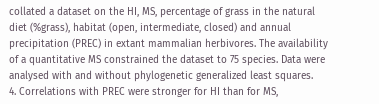collated a dataset on the HI, MS, percentage of grass in the natural diet (%grass), habitat (open, intermediate, closed) and annual precipitation (PREC) in extant mammalian herbivores. The availability of a quantitative MS constrained the dataset to 75 species. Data were analysed with and without phylogenetic generalized least squares.
4. Correlations with PREC were stronger for HI than for MS,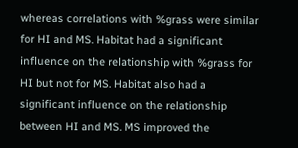whereas correlations with %grass were similar for HI and MS. Habitat had a significant influence on the relationship with %grass for HI but not for MS. Habitat also had a significant influence on the relationship between HI and MS. MS improved the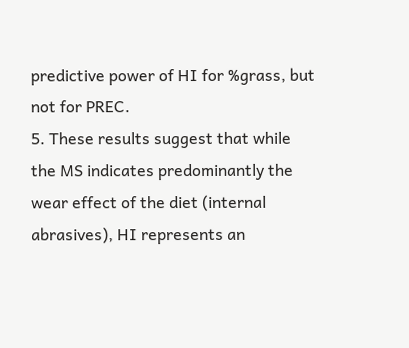predictive power of HI for %grass, but not for PREC.
5. These results suggest that while the MS indicates predominantly the wear effect of the diet (internal abrasives), HI represents an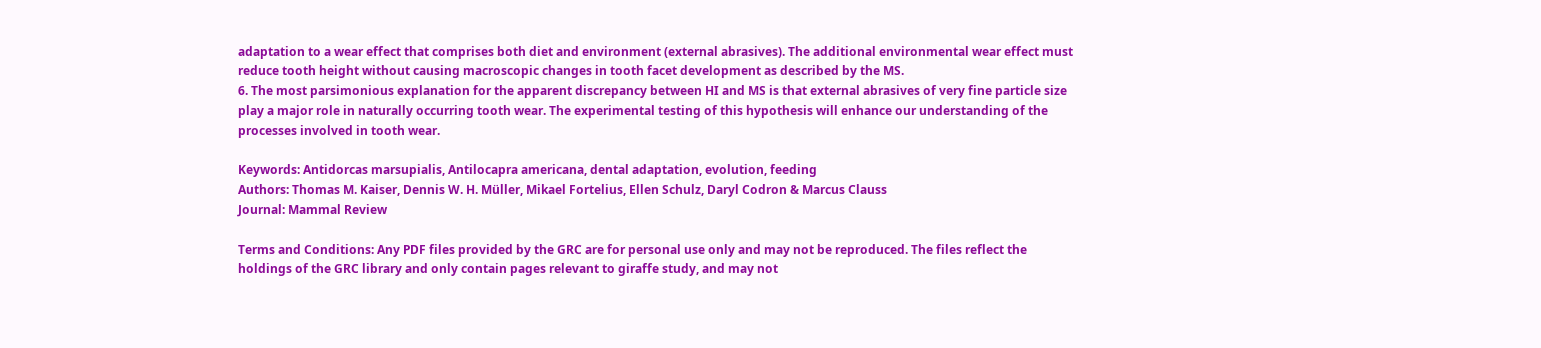adaptation to a wear effect that comprises both diet and environment (external abrasives). The additional environmental wear effect must reduce tooth height without causing macroscopic changes in tooth facet development as described by the MS.
6. The most parsimonious explanation for the apparent discrepancy between HI and MS is that external abrasives of very fine particle size play a major role in naturally occurring tooth wear. The experimental testing of this hypothesis will enhance our understanding of the processes involved in tooth wear.

Keywords: Antidorcas marsupialis, Antilocapra americana, dental adaptation, evolution, feeding
Authors: Thomas M. Kaiser, Dennis W. H. Müller, Mikael Fortelius, Ellen Schulz, Daryl Codron & Marcus Clauss
Journal: Mammal Review

Terms and Conditions: Any PDF files provided by the GRC are for personal use only and may not be reproduced. The files reflect the holdings of the GRC library and only contain pages relevant to giraffe study, and may not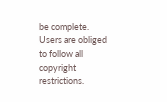be complete. Users are obliged to follow all copyright restrictions.